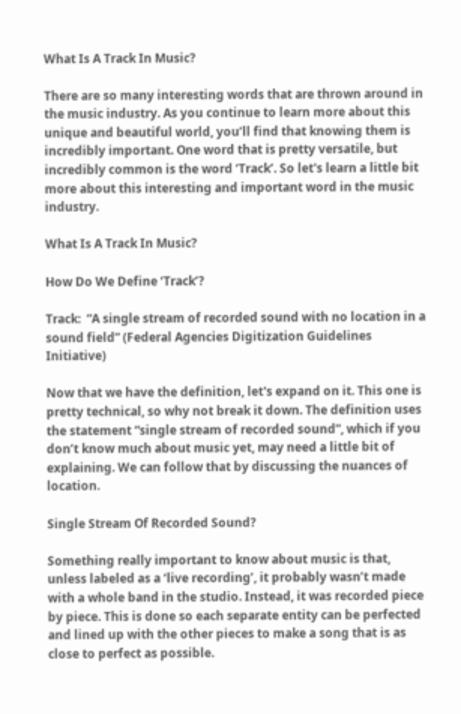What Is A Track In Music?

There are so many interesting words that are thrown around in the music industry. As you continue to learn more about this unique and beautiful world, you’ll find that knowing them is incredibly important. One word that is pretty versatile, but incredibly common is the word ‘Track’. So let's learn a little bit more about this interesting and important word in the music industry.

What Is A Track In Music?

How Do We Define ‘Track’?

Track:  “A single stream of recorded sound with no location in a sound field” (Federal Agencies Digitization Guidelines Initiative)

Now that we have the definition, let's expand on it. This one is pretty technical, so why not break it down. The definition uses the statement “single stream of recorded sound”, which if you don’t know much about music yet, may need a little bit of explaining. We can follow that by discussing the nuances of location.

Single Stream Of Recorded Sound?

Something really important to know about music is that, unless labeled as a ‘live recording’, it probably wasn’t made with a whole band in the studio. Instead, it was recorded piece by piece. This is done so each separate entity can be perfected and lined up with the other pieces to make a song that is as close to perfect as possible.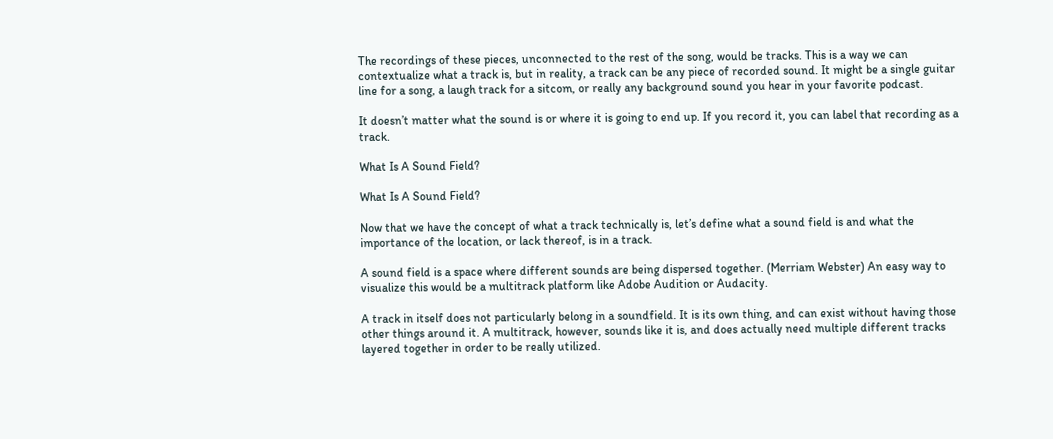The recordings of these pieces, unconnected to the rest of the song, would be tracks. This is a way we can contextualize what a track is, but in reality, a track can be any piece of recorded sound. It might be a single guitar line for a song, a laugh track for a sitcom, or really any background sound you hear in your favorite podcast.

It doesn’t matter what the sound is or where it is going to end up. If you record it, you can label that recording as a track.

What Is A Sound Field?

What Is A Sound Field?

Now that we have the concept of what a track technically is, let’s define what a sound field is and what the importance of the location, or lack thereof, is in a track.

A sound field is a space where different sounds are being dispersed together. (Merriam Webster) An easy way to visualize this would be a multitrack platform like Adobe Audition or Audacity.

A track in itself does not particularly belong in a soundfield. It is its own thing, and can exist without having those other things around it. A multitrack, however, sounds like it is, and does actually need multiple different tracks layered together in order to be really utilized.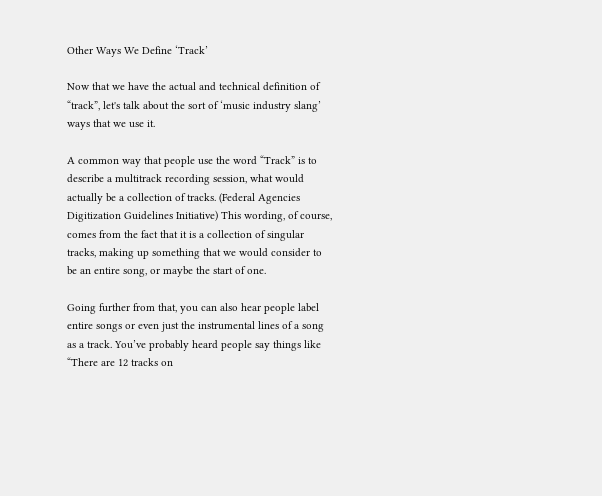Other Ways We Define ‘Track’

Now that we have the actual and technical definition of “track”, let's talk about the sort of ‘music industry slang’ ways that we use it.

A common way that people use the word “Track” is to describe a multitrack recording session, what would actually be a collection of tracks. (Federal Agencies Digitization Guidelines Initiative) This wording, of course, comes from the fact that it is a collection of singular tracks, making up something that we would consider to be an entire song, or maybe the start of one.

Going further from that, you can also hear people label entire songs or even just the instrumental lines of a song as a track. You’ve probably heard people say things like “There are 12 tracks on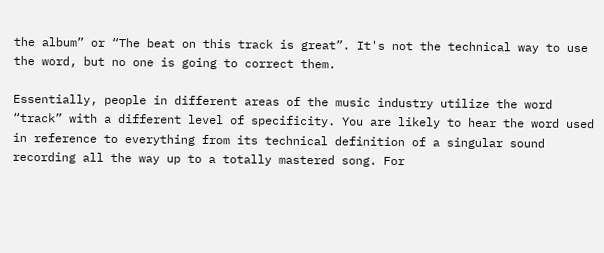the album” or “The beat on this track is great”. It's not the technical way to use the word, but no one is going to correct them.

Essentially, people in different areas of the music industry utilize the word “track” with a different level of specificity. You are likely to hear the word used in reference to everything from its technical definition of a singular sound recording all the way up to a totally mastered song. For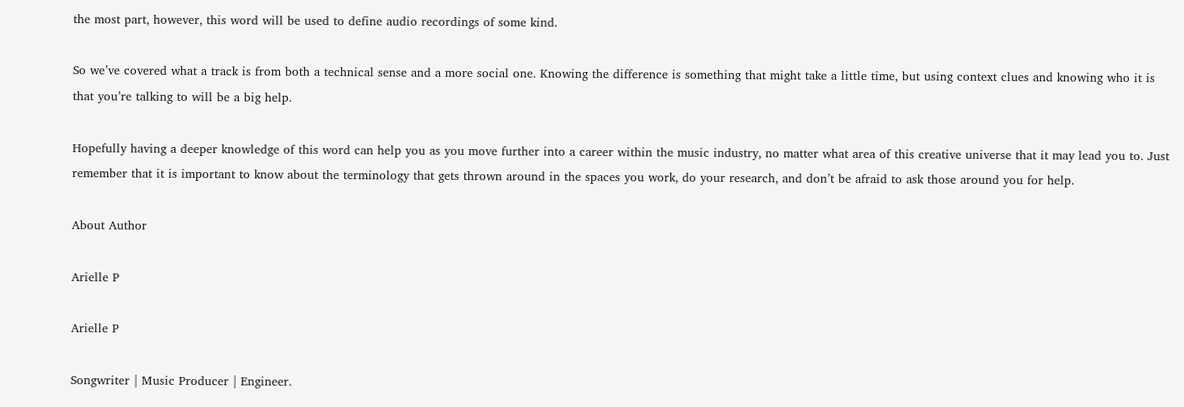the most part, however, this word will be used to define audio recordings of some kind.

So we’ve covered what a track is from both a technical sense and a more social one. Knowing the difference is something that might take a little time, but using context clues and knowing who it is that you’re talking to will be a big help.

Hopefully having a deeper knowledge of this word can help you as you move further into a career within the music industry, no matter what area of this creative universe that it may lead you to. Just remember that it is important to know about the terminology that gets thrown around in the spaces you work, do your research, and don’t be afraid to ask those around you for help.

About Author

Arielle P

Arielle P

Songwriter | Music Producer | Engineer.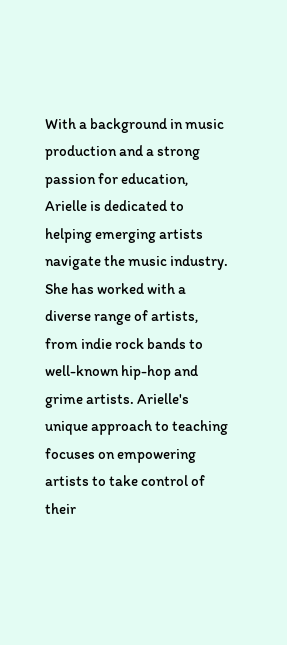With a background in music production and a strong passion for education, Arielle is dedicated to helping emerging artists navigate the music industry. She has worked with a diverse range of artists, from indie rock bands to well-known hip-hop and grime artists. Arielle's unique approach to teaching focuses on empowering artists to take control of their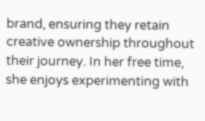brand, ensuring they retain creative ownership throughout their journey. In her free time, she enjoys experimenting with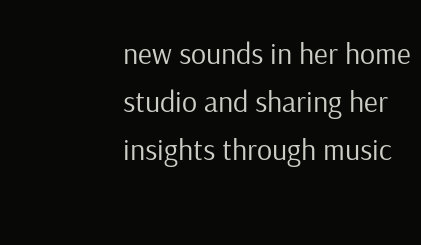new sounds in her home studio and sharing her insights through music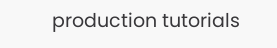production tutorials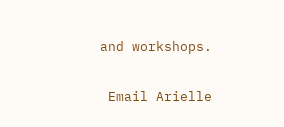and workshops.

 Email Arielle